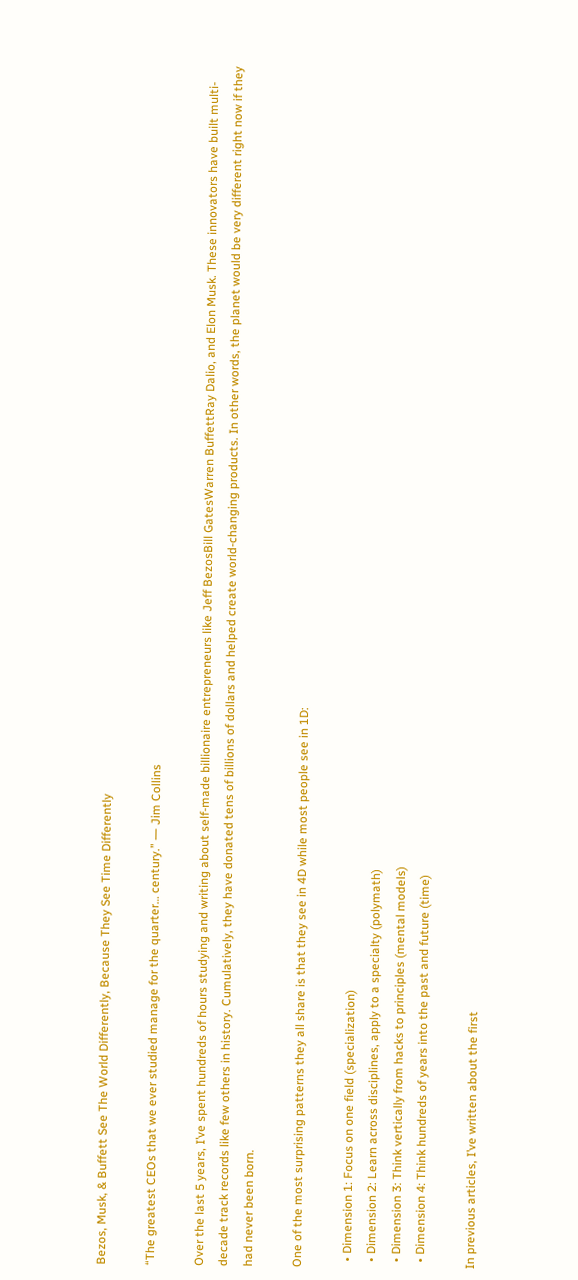Bezos, Musk, & Buffett See The World Differently, Because They See Time Differently

“The greatest CEOs that we ever studied manage for the quarter… century.” ― Jim Collins

Over the last 5 years, I’ve spent hundreds of hours studying and writing about self-made billionaire entrepreneurs like Jeff BezosBill GatesWarren BuffettRay Dalio, and Elon Musk. These innovators have built multi-decade track records like few others in history. Cumulatively, they have donated tens of billions of dollars and helped create world-changing products. In other words, the planet would be very different right now if they had never been born.

One of the most surprising patterns they all share is that they see in 4D while most people see in 1D:

  • Dimension 1: Focus on one field (specialization)
  • Dimension 2: Learn across disciplines, apply to a specialty (polymath)
  • Dimension 3: Think vertically from hacks to principles (mental models)
  • Dimension 4: Think hundreds of years into the past and future (time)

In previous articles, I’ve written about the first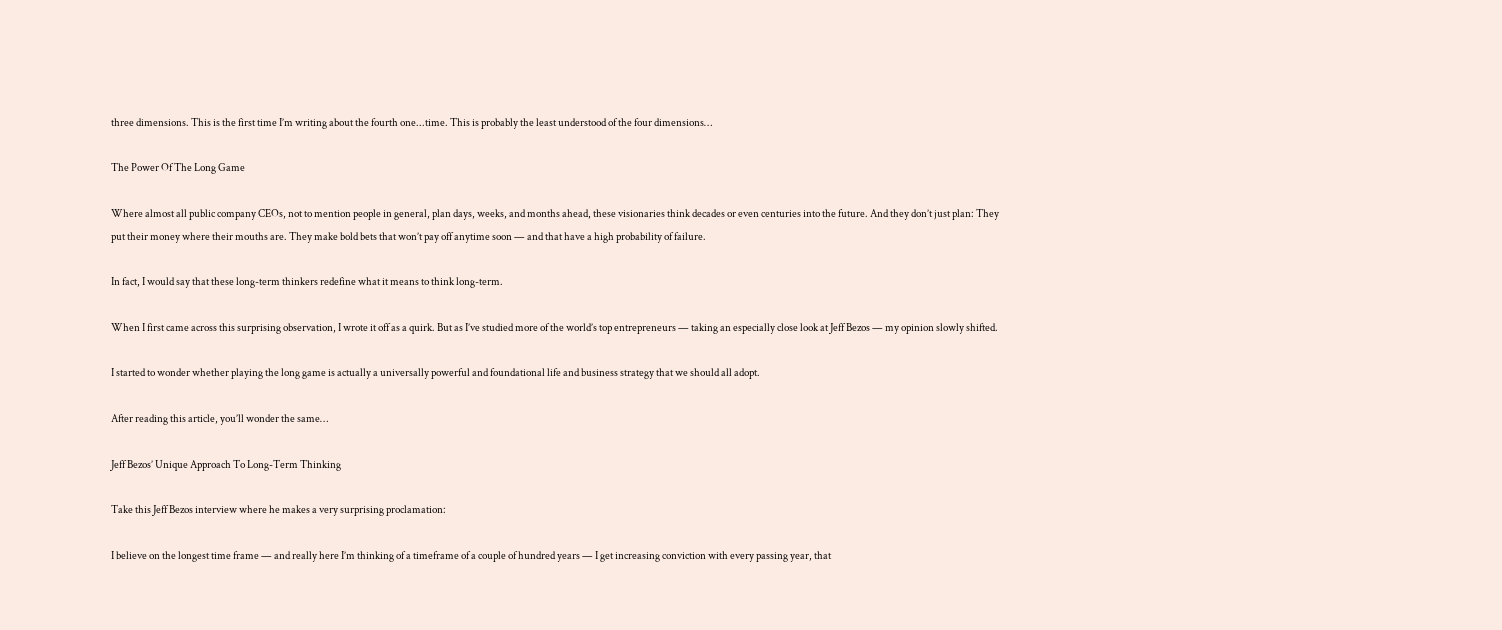three dimensions. This is the first time I’m writing about the fourth one...time. This is probably the least understood of the four dimensions…

The Power Of The Long Game

Where almost all public company CEOs, not to mention people in general, plan days, weeks, and months ahead, these visionaries think decades or even centuries into the future. And they don’t just plan: They put their money where their mouths are. They make bold bets that won’t pay off anytime soon — and that have a high probability of failure.

In fact, I would say that these long-term thinkers redefine what it means to think long-term.

When I first came across this surprising observation, I wrote it off as a quirk. But as I’ve studied more of the world’s top entrepreneurs — taking an especially close look at Jeff Bezos — my opinion slowly shifted.

I started to wonder whether playing the long game is actually a universally powerful and foundational life and business strategy that we should all adopt.

After reading this article, you’ll wonder the same…

Jeff Bezos’ Unique Approach To Long-Term Thinking

Take this Jeff Bezos interview where he makes a very surprising proclamation:

I believe on the longest time frame — and really here I’m thinking of a timeframe of a couple of hundred years — I get increasing conviction with every passing year, that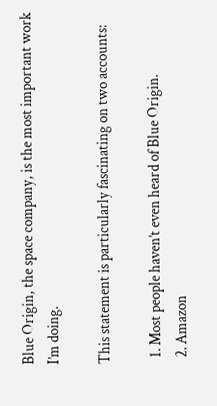Blue Origin, the space company, is the most important work I’m doing.

This statement is particularly fascinating on two accounts:

  1. Most people haven’t even heard of Blue Origin.
  2. Amazon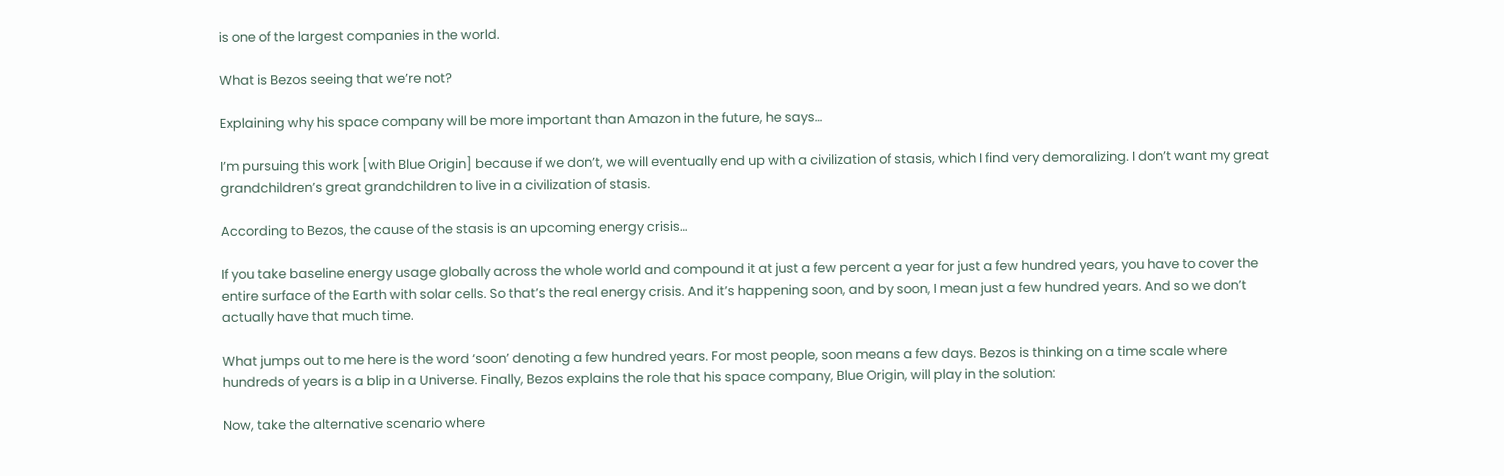is one of the largest companies in the world.

What is Bezos seeing that we’re not?

Explaining why his space company will be more important than Amazon in the future, he says…

I’m pursuing this work [with Blue Origin] because if we don’t, we will eventually end up with a civilization of stasis, which I find very demoralizing. I don’t want my great grandchildren’s great grandchildren to live in a civilization of stasis.

According to Bezos, the cause of the stasis is an upcoming energy crisis…

If you take baseline energy usage globally across the whole world and compound it at just a few percent a year for just a few hundred years, you have to cover the entire surface of the Earth with solar cells. So that’s the real energy crisis. And it’s happening soon, and by soon, I mean just a few hundred years. And so we don’t actually have that much time.

What jumps out to me here is the word ‘soon’ denoting a few hundred years. For most people, soon means a few days. Bezos is thinking on a time scale where hundreds of years is a blip in a Universe. Finally, Bezos explains the role that his space company, Blue Origin, will play in the solution:

Now, take the alternative scenario where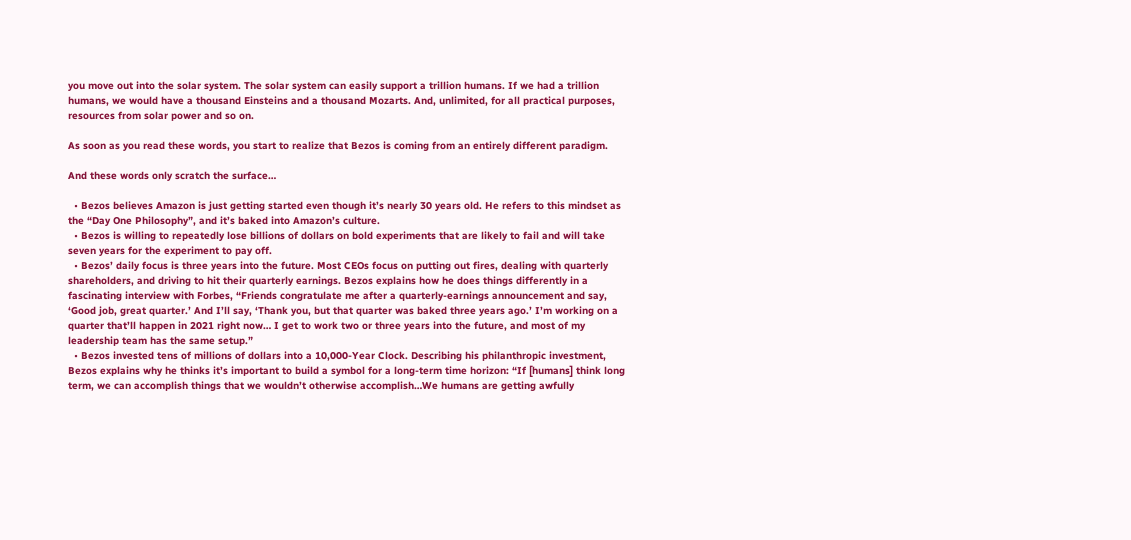you move out into the solar system. The solar system can easily support a trillion humans. If we had a trillion humans, we would have a thousand Einsteins and a thousand Mozarts. And, unlimited, for all practical purposes, resources from solar power and so on.

As soon as you read these words, you start to realize that Bezos is coming from an entirely different paradigm.

And these words only scratch the surface…

  • Bezos believes Amazon is just getting started even though it’s nearly 30 years old. He refers to this mindset as the “Day One Philosophy”, and it’s baked into Amazon’s culture.
  • Bezos is willing to repeatedly lose billions of dollars on bold experiments that are likely to fail and will take seven years for the experiment to pay off.
  • Bezos’ daily focus is three years into the future. Most CEOs focus on putting out fires, dealing with quarterly shareholders, and driving to hit their quarterly earnings. Bezos explains how he does things differently in a fascinating interview with Forbes, “Friends congratulate me after a quarterly-earnings announcement and say, ‘Good job, great quarter.’ And I’ll say, ‘Thank you, but that quarter was baked three years ago.’ I’m working on a quarter that’ll happen in 2021 right now… I get to work two or three years into the future, and most of my leadership team has the same setup.”
  • Bezos invested tens of millions of dollars into a 10,000-Year Clock. Describing his philanthropic investment, Bezos explains why he thinks it’s important to build a symbol for a long-term time horizon: “If [humans] think long term, we can accomplish things that we wouldn’t otherwise accomplish…We humans are getting awfully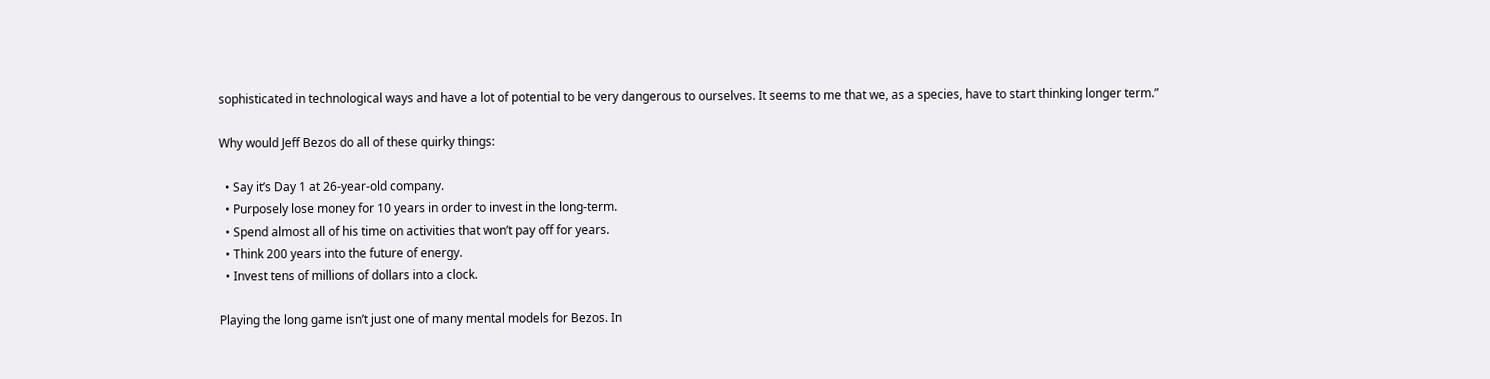sophisticated in technological ways and have a lot of potential to be very dangerous to ourselves. It seems to me that we, as a species, have to start thinking longer term.”

Why would Jeff Bezos do all of these quirky things:

  • Say it’s Day 1 at 26-year-old company.
  • Purposely lose money for 10 years in order to invest in the long-term.
  • Spend almost all of his time on activities that won’t pay off for years.
  • Think 200 years into the future of energy.
  • Invest tens of millions of dollars into a clock.

Playing the long game isn’t just one of many mental models for Bezos. In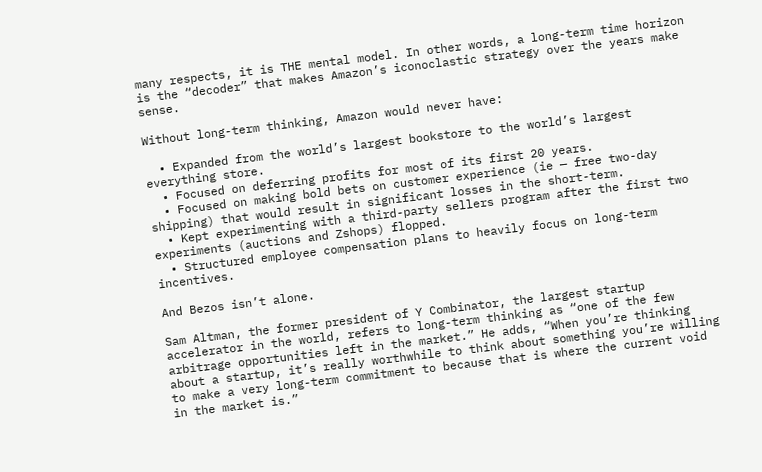many respects, it is THE mental model. In other words, a long-term time horizon is the “decoder” that makes Amazon’s iconoclastic strategy over the years make sense.

Without long-term thinking, Amazon would never have:

  • Expanded from the world’s largest bookstore to the world’s largest everything store.
  • Focused on deferring profits for most of its first 20 years.
  • Focused on making bold bets on customer experience (ie — free two-day shipping) that would result in significant losses in the short-term.
  • Kept experimenting with a third-party sellers program after the first two experiments (auctions and Zshops) flopped.
  • Structured employee compensation plans to heavily focus on long-term incentives.

And Bezos isn’t alone.

Sam Altman, the former president of Y Combinator, the largest startup accelerator in the world, refers to long-term thinking as “one of the few arbitrage opportunities left in the market.” He adds, “When you’re thinking about a startup, it’s really worthwhile to think about something you’re willing to make a very long-term commitment to because that is where the current void in the market is.”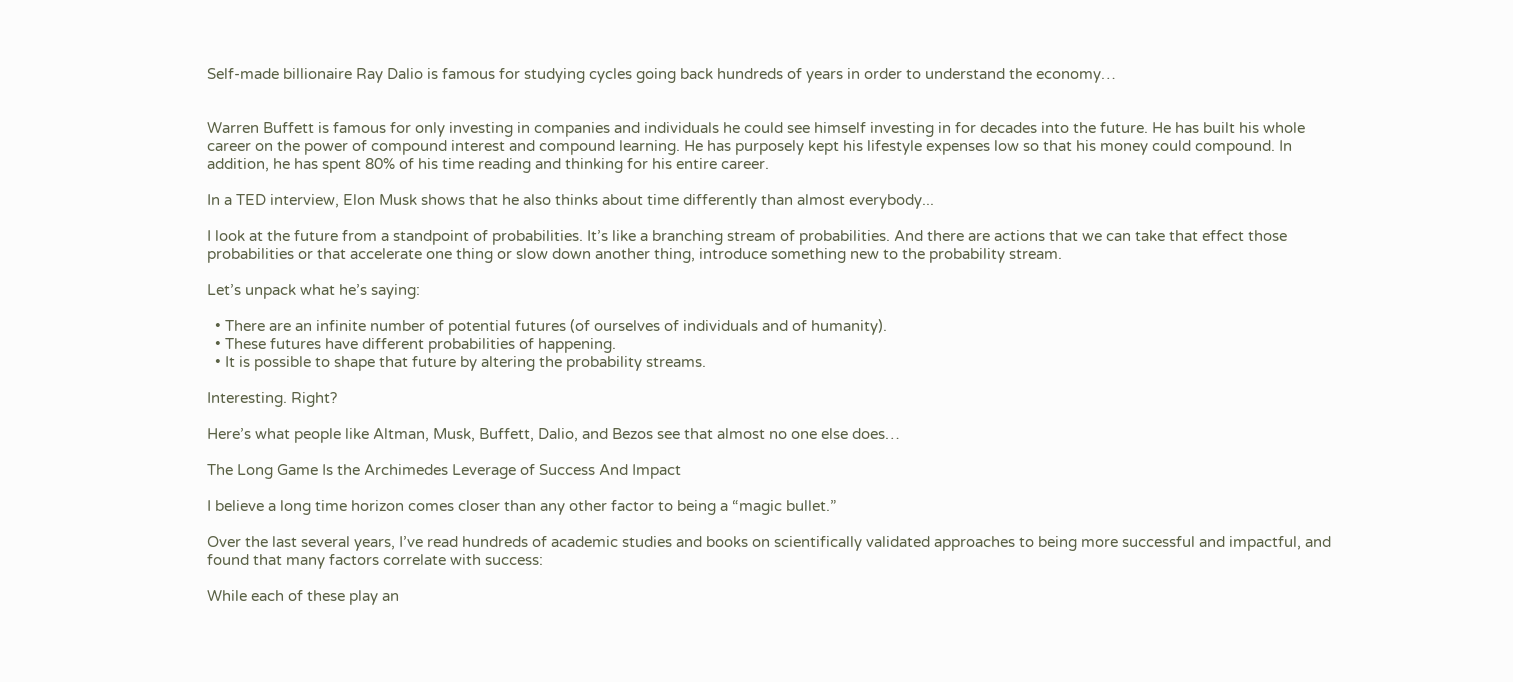Self-made billionaire Ray Dalio is famous for studying cycles going back hundreds of years in order to understand the economy…


Warren Buffett is famous for only investing in companies and individuals he could see himself investing in for decades into the future. He has built his whole career on the power of compound interest and compound learning. He has purposely kept his lifestyle expenses low so that his money could compound. In addition, he has spent 80% of his time reading and thinking for his entire career.

In a TED interview, Elon Musk shows that he also thinks about time differently than almost everybody...

I look at the future from a standpoint of probabilities. It’s like a branching stream of probabilities. And there are actions that we can take that effect those probabilities or that accelerate one thing or slow down another thing, introduce something new to the probability stream.

Let’s unpack what he’s saying:

  • There are an infinite number of potential futures (of ourselves of individuals and of humanity).
  • These futures have different probabilities of happening.
  • It is possible to shape that future by altering the probability streams.

Interesting. Right?

Here’s what people like Altman, Musk, Buffett, Dalio, and Bezos see that almost no one else does…

The Long Game Is the Archimedes Leverage of Success And Impact

I believe a long time horizon comes closer than any other factor to being a “magic bullet.”

Over the last several years, I’ve read hundreds of academic studies and books on scientifically validated approaches to being more successful and impactful, and found that many factors correlate with success:

While each of these play an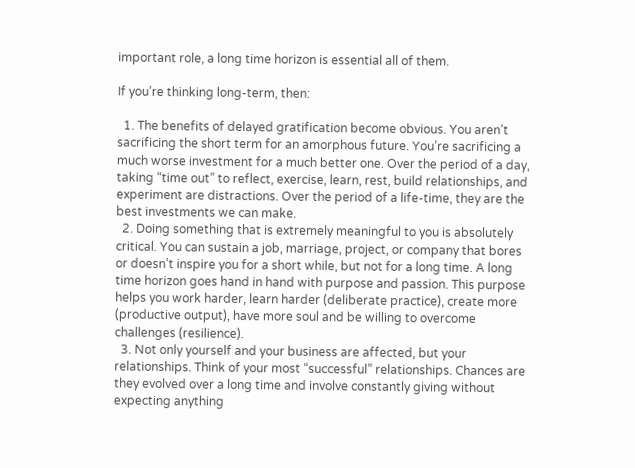important role, a long time horizon is essential all of them.

If you’re thinking long-term, then:

  1. The benefits of delayed gratification become obvious. You aren’t sacrificing the short term for an amorphous future. You’re sacrificing a much worse investment for a much better one. Over the period of a day, taking “time out” to reflect, exercise, learn, rest, build relationships, and experiment are distractions. Over the period of a life-time, they are the best investments we can make.
  2. Doing something that is extremely meaningful to you is absolutely critical. You can sustain a job, marriage, project, or company that bores or doesn’t inspire you for a short while, but not for a long time. A long time horizon goes hand in hand with purpose and passion. This purpose helps you work harder, learn harder (deliberate practice), create more (productive output), have more soul and be willing to overcome challenges (resilience).
  3. Not only yourself and your business are affected, but your relationships. Think of your most “successful” relationships. Chances are they evolved over a long time and involve constantly giving without expecting anything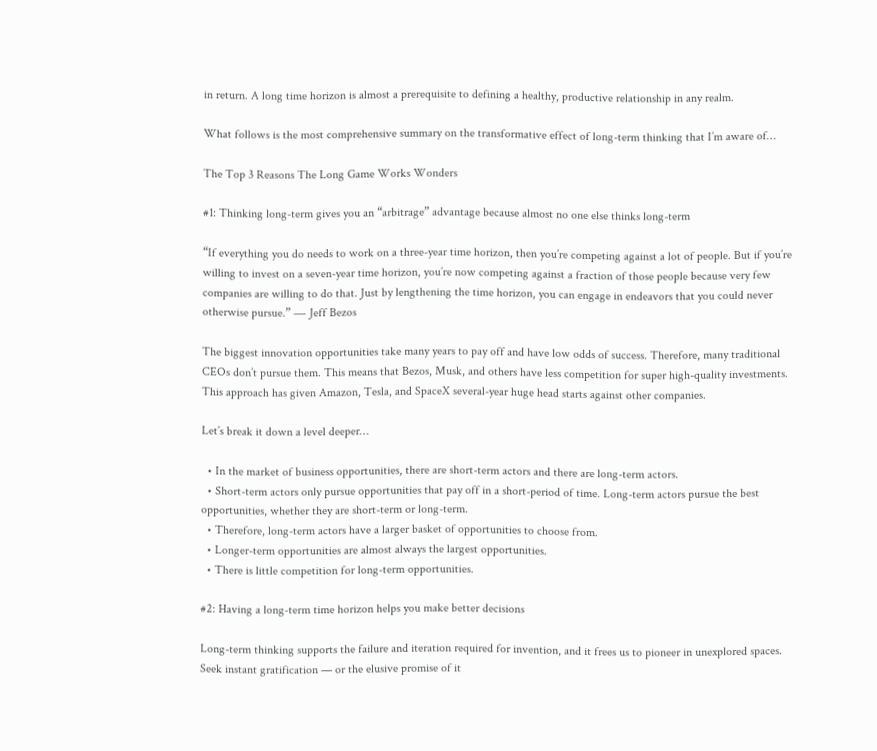in return. A long time horizon is almost a prerequisite to defining a healthy, productive relationship in any realm.

What follows is the most comprehensive summary on the transformative effect of long-term thinking that I’m aware of…

The Top 3 Reasons The Long Game Works Wonders

#1: Thinking long-term gives you an “arbitrage” advantage because almost no one else thinks long-term

“If everything you do needs to work on a three-year time horizon, then you’re competing against a lot of people. But if you’re willing to invest on a seven-year time horizon, you’re now competing against a fraction of those people because very few companies are willing to do that. Just by lengthening the time horizon, you can engage in endeavors that you could never otherwise pursue.” ― Jeff Bezos

The biggest innovation opportunities take many years to pay off and have low odds of success. Therefore, many traditional CEOs don’t pursue them. This means that Bezos, Musk, and others have less competition for super high-quality investments. This approach has given Amazon, Tesla, and SpaceX several-year huge head starts against other companies.

Let’s break it down a level deeper…

  • In the market of business opportunities, there are short-term actors and there are long-term actors.
  • Short-term actors only pursue opportunities that pay off in a short-period of time. Long-term actors pursue the best opportunities, whether they are short-term or long-term.
  • Therefore, long-term actors have a larger basket of opportunities to choose from.
  • Longer-term opportunities are almost always the largest opportunities.
  • There is little competition for long-term opportunities.

#2: Having a long-term time horizon helps you make better decisions

Long-term thinking supports the failure and iteration required for invention, and it frees us to pioneer in unexplored spaces. Seek instant gratification — or the elusive promise of it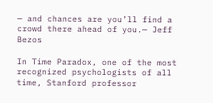— and chances are you’ll find a crowd there ahead of you.— Jeff Bezos

In Time Paradox, one of the most recognized psychologists of all time, Stanford professor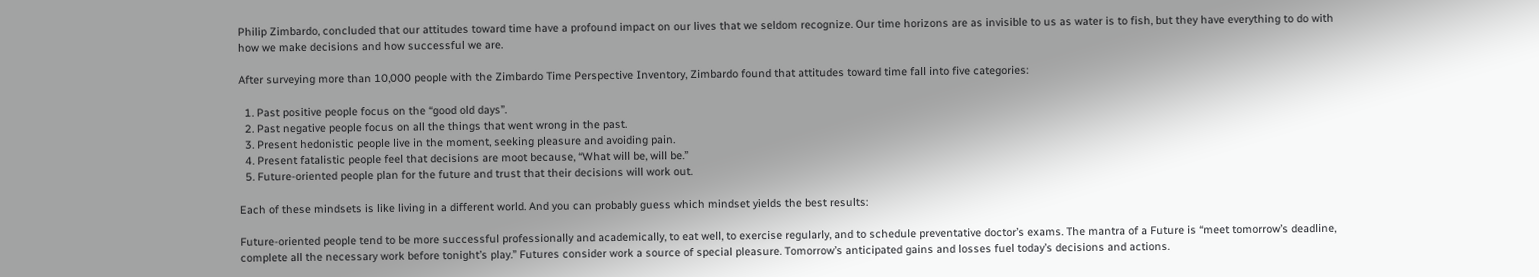Philip Zimbardo, concluded that our attitudes toward time have a profound impact on our lives that we seldom recognize. Our time horizons are as invisible to us as water is to fish, but they have everything to do with how we make decisions and how successful we are.

After surveying more than 10,000 people with the Zimbardo Time Perspective Inventory, Zimbardo found that attitudes toward time fall into five categories:

  1. Past positive people focus on the “good old days”.
  2. Past negative people focus on all the things that went wrong in the past.
  3. Present hedonistic people live in the moment, seeking pleasure and avoiding pain.
  4. Present fatalistic people feel that decisions are moot because, “What will be, will be.”
  5. Future-oriented people plan for the future and trust that their decisions will work out.

Each of these mindsets is like living in a different world. And you can probably guess which mindset yields the best results:

Future-oriented people tend to be more successful professionally and academically, to eat well, to exercise regularly, and to schedule preventative doctor’s exams. The mantra of a Future is “meet tomorrow’s deadline, complete all the necessary work before tonight’s play.” Futures consider work a source of special pleasure. Tomorrow’s anticipated gains and losses fuel today’s decisions and actions.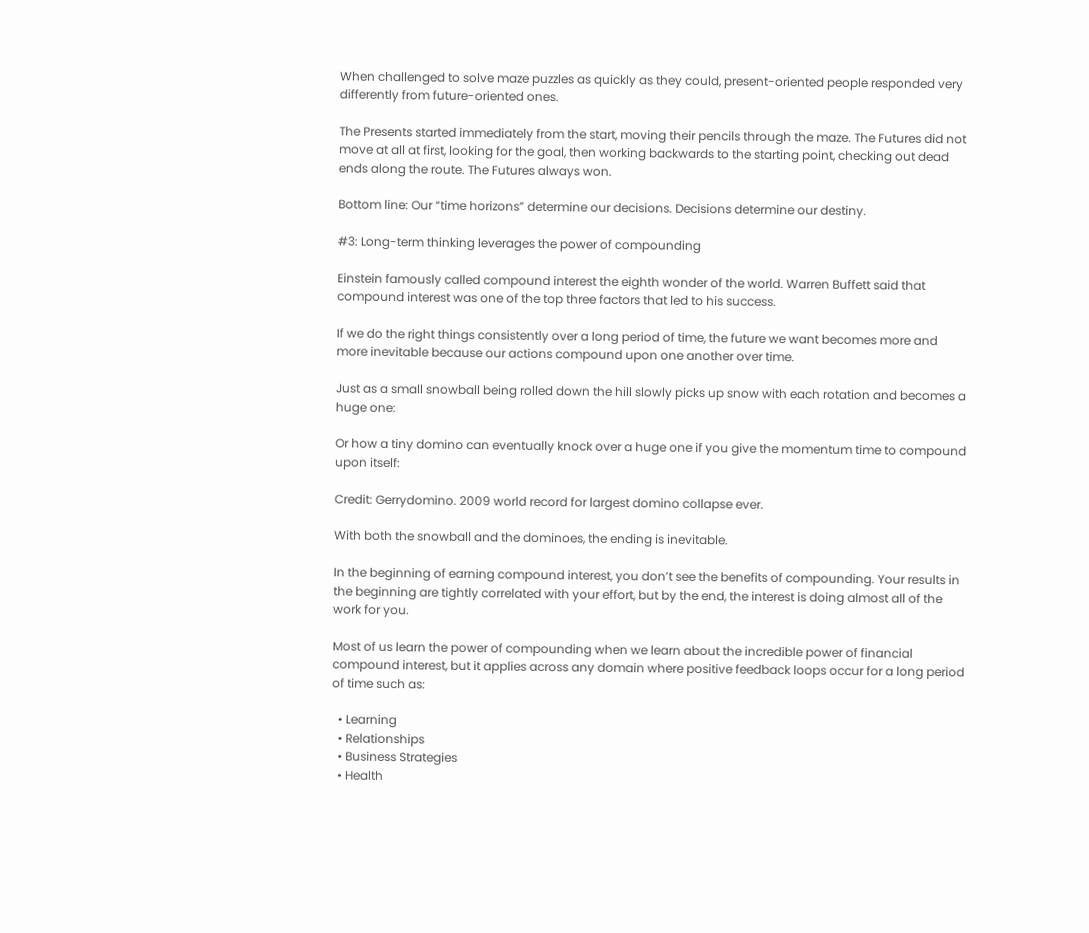When challenged to solve maze puzzles as quickly as they could, present-oriented people responded very differently from future-oriented ones.

The Presents started immediately from the start, moving their pencils through the maze. The Futures did not move at all at first, looking for the goal, then working backwards to the starting point, checking out dead ends along the route. The Futures always won.

Bottom line: Our “time horizons” determine our decisions. Decisions determine our destiny.

#3: Long-term thinking leverages the power of compounding

Einstein famously called compound interest the eighth wonder of the world. Warren Buffett said that compound interest was one of the top three factors that led to his success.

If we do the right things consistently over a long period of time, the future we want becomes more and more inevitable because our actions compound upon one another over time.

Just as a small snowball being rolled down the hill slowly picks up snow with each rotation and becomes a huge one:

Or how a tiny domino can eventually knock over a huge one if you give the momentum time to compound upon itself:

Credit: Gerrydomino. 2009 world record for largest domino collapse ever.

With both the snowball and the dominoes, the ending is inevitable.

In the beginning of earning compound interest, you don’t see the benefits of compounding. Your results in the beginning are tightly correlated with your effort, but by the end, the interest is doing almost all of the work for you.

Most of us learn the power of compounding when we learn about the incredible power of financial compound interest, but it applies across any domain where positive feedback loops occur for a long period of time such as:

  • Learning
  • Relationships
  • Business Strategies
  • Health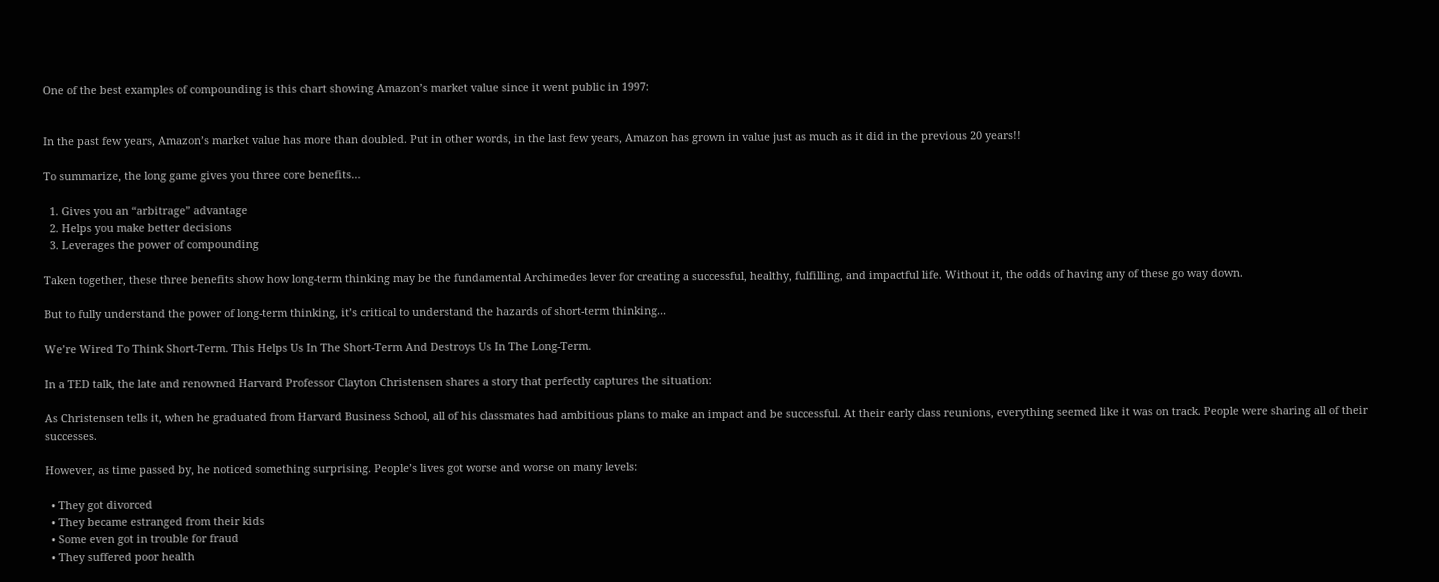One of the best examples of compounding is this chart showing Amazon’s market value since it went public in 1997:


In the past few years, Amazon’s market value has more than doubled. Put in other words, in the last few years, Amazon has grown in value just as much as it did in the previous 20 years!!

To summarize, the long game gives you three core benefits…

  1. Gives you an “arbitrage” advantage
  2. Helps you make better decisions
  3. Leverages the power of compounding

Taken together, these three benefits show how long-term thinking may be the fundamental Archimedes lever for creating a successful, healthy, fulfilling, and impactful life. Without it, the odds of having any of these go way down.

But to fully understand the power of long-term thinking, it’s critical to understand the hazards of short-term thinking...

We’re Wired To Think Short-Term. This Helps Us In The Short-Term And Destroys Us In The Long-Term.

In a TED talk, the late and renowned Harvard Professor Clayton Christensen shares a story that perfectly captures the situation:

As Christensen tells it, when he graduated from Harvard Business School, all of his classmates had ambitious plans to make an impact and be successful. At their early class reunions, everything seemed like it was on track. People were sharing all of their successes.

However, as time passed by, he noticed something surprising. People’s lives got worse and worse on many levels:

  • They got divorced
  • They became estranged from their kids
  • Some even got in trouble for fraud
  • They suffered poor health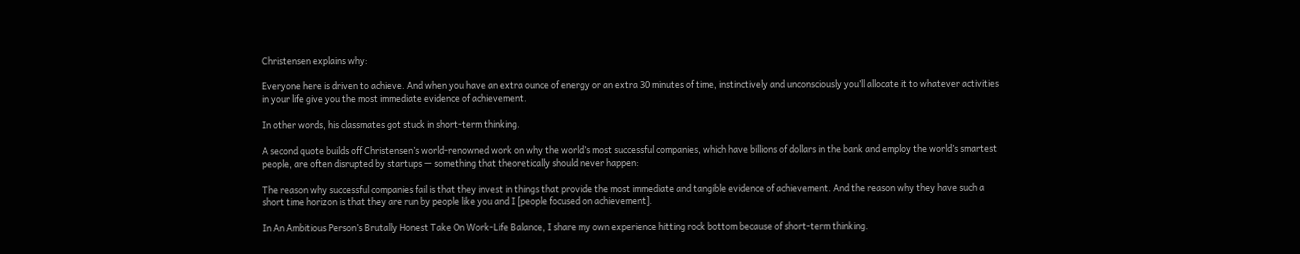Christensen explains why:

Everyone here is driven to achieve. And when you have an extra ounce of energy or an extra 30 minutes of time, instinctively and unconsciously you’ll allocate it to whatever activities in your life give you the most immediate evidence of achievement.

In other words, his classmates got stuck in short-term thinking.

A second quote builds off Christensen’s world-renowned work on why the world’s most successful companies, which have billions of dollars in the bank and employ the world’s smartest people, are often disrupted by startups — something that theoretically should never happen:

The reason why successful companies fail is that they invest in things that provide the most immediate and tangible evidence of achievement. And the reason why they have such a short time horizon is that they are run by people like you and I [people focused on achievement].

In An Ambitious Person’s Brutally Honest Take On Work-Life Balance, I share my own experience hitting rock bottom because of short-term thinking.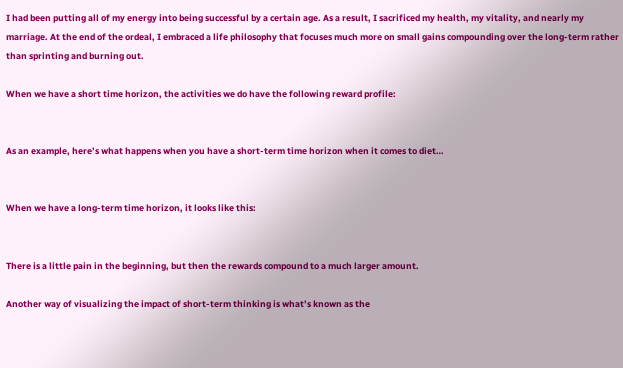I had been putting all of my energy into being successful by a certain age. As a result, I sacrificed my health, my vitality, and nearly my marriage. At the end of the ordeal, I embraced a life philosophy that focuses much more on small gains compounding over the long-term rather than sprinting and burning out.

When we have a short time horizon, the activities we do have the following reward profile:


As an example, here’s what happens when you have a short-term time horizon when it comes to diet…


When we have a long-term time horizon, it looks like this:


There is a little pain in the beginning, but then the rewards compound to a much larger amount.

Another way of visualizing the impact of short-term thinking is what’s known as the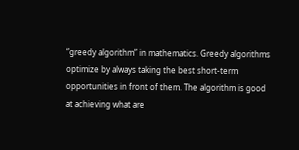“greedy algorithm” in mathematics. Greedy algorithms optimize by always taking the best short-term opportunities in front of them. The algorithm is good at achieving what are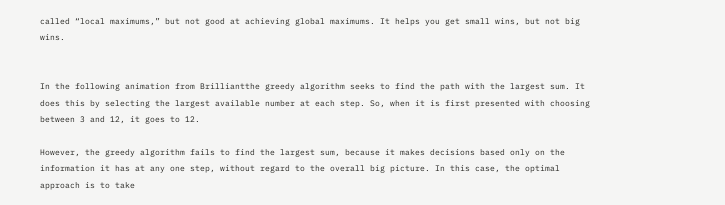called “local maximums,” but not good at achieving global maximums. It helps you get small wins, but not big wins.


In the following animation from Brilliantthe greedy algorithm seeks to find the path with the largest sum. It does this by selecting the largest available number at each step. So, when it is first presented with choosing between 3 and 12, it goes to 12.

However, the greedy algorithm fails to find the largest sum, because it makes decisions based only on the information it has at any one step, without regard to the overall big picture. In this case, the optimal approach is to take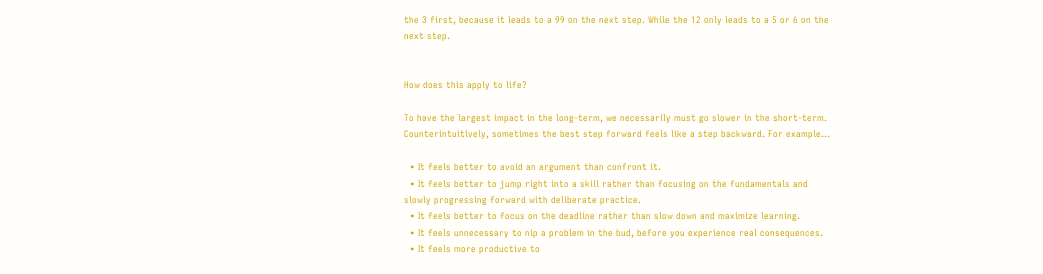the 3 first, because it leads to a 99 on the next step. While the 12 only leads to a 5 or 6 on the next step.


How does this apply to life?

To have the largest impact in the long-term, we necessarily must go slower in the short-term. Counterintuitively, sometimes the best step forward feels like a step backward. For example…

  • It feels better to avoid an argument than confront it.
  • It feels better to jump right into a skill rather than focusing on the fundamentals and slowly progressing forward with deliberate practice.
  • It feels better to focus on the deadline rather than slow down and maximize learning.
  • It feels unnecessary to nip a problem in the bud, before you experience real consequences.
  • It feels more productive to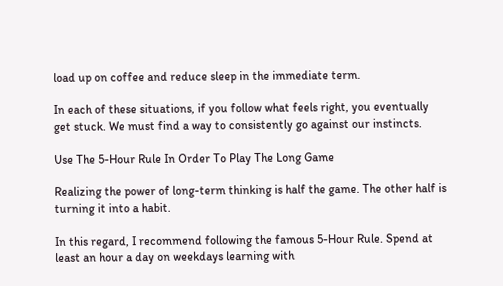load up on coffee and reduce sleep in the immediate term.

In each of these situations, if you follow what feels right, you eventually get stuck. We must find a way to consistently go against our instincts.

Use The 5-Hour Rule In Order To Play The Long Game

Realizing the power of long-term thinking is half the game. The other half is turning it into a habit.

In this regard, I recommend following the famous 5-Hour Rule. Spend at least an hour a day on weekdays learning with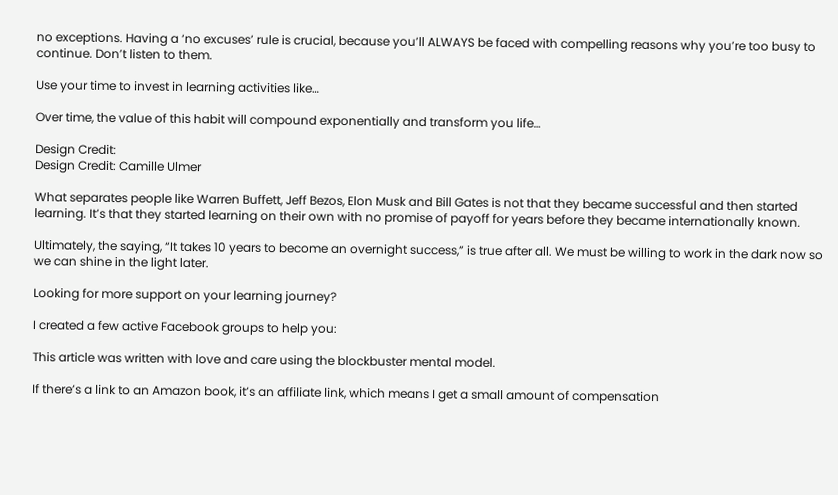no exceptions. Having a ‘no excuses’ rule is crucial, because you’ll ALWAYS be faced with compelling reasons why you’re too busy to continue. Don’t listen to them.

Use your time to invest in learning activities like…

Over time, the value of this habit will compound exponentially and transform you life…

Design Credit:
Design Credit: Camille Ulmer

What separates people like Warren Buffett, Jeff Bezos, Elon Musk and Bill Gates is not that they became successful and then started learning. It’s that they started learning on their own with no promise of payoff for years before they became internationally known.

Ultimately, the saying, “It takes 10 years to become an overnight success,” is true after all. We must be willing to work in the dark now so we can shine in the light later.

Looking for more support on your learning journey?

I created a few active Facebook groups to help you:

This article was written with love and care using the blockbuster mental model.

If there’s a link to an Amazon book, it’s an affiliate link, which means I get a small amount of compensation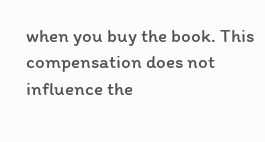when you buy the book. This compensation does not influence the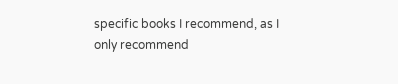specific books I recommend, as I only recommend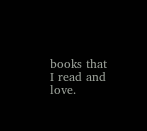books that I read and love.